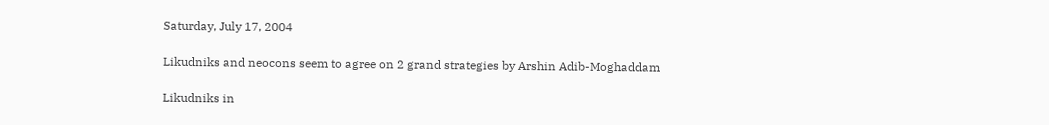Saturday, July 17, 2004

Likudniks and neocons seem to agree on 2 grand strategies by Arshin Adib-Moghaddam

Likudniks in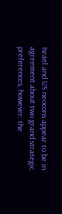Israel and US neocons appear to be in agreement about two grand strategic preferences, however: the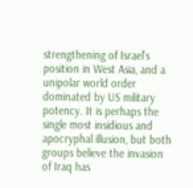strengthening of Israel's position in West Asia, and a unipolar world order dominated by US military potency. It is perhaps the single most insidious and apocryphal illusion, but both groups believe the invasion of Iraq has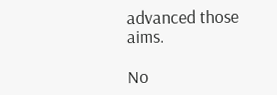advanced those aims.

No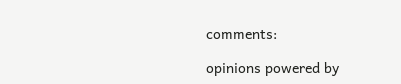comments:

opinions powered by